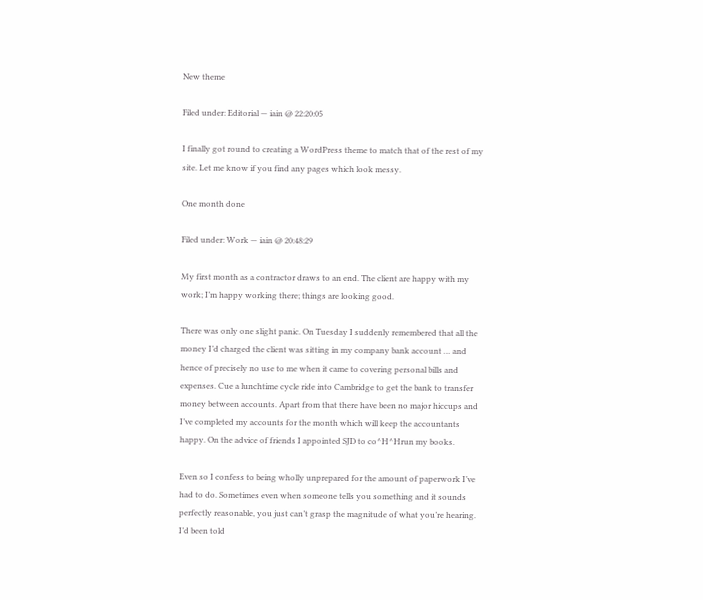New theme

Filed under: Editorial — iain @ 22:20:05

I finally got round to creating a WordPress theme to match that of the rest of my site. Let me know if you find any pages which look messy.

One month done

Filed under: Work — iain @ 20:48:29

My first month as a contractor draws to an end. The client are happy with my work; I’m happy working there; things are looking good.

There was only one slight panic. On Tuesday I suddenly remembered that all the money I’d charged the client was sitting in my company bank account … and hence of precisely no use to me when it came to covering personal bills and expenses. Cue a lunchtime cycle ride into Cambridge to get the bank to transfer money between accounts. Apart from that there have been no major hiccups and I’ve completed my accounts for the month which will keep the accountants happy. On the advice of friends I appointed SJD to co^H^Hrun my books.

Even so I confess to being wholly unprepared for the amount of paperwork I’ve had to do. Sometimes even when someone tells you something and it sounds perfectly reasonable, you just can’t grasp the magnitude of what you’re hearing. I’d been told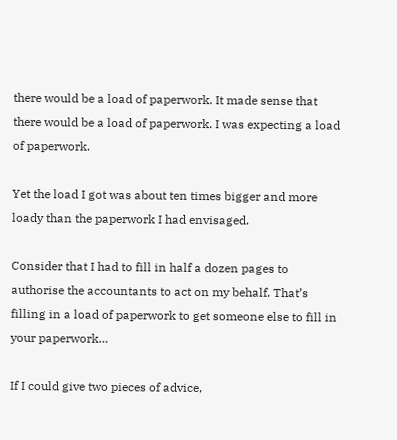there would be a load of paperwork. It made sense that there would be a load of paperwork. I was expecting a load of paperwork.

Yet the load I got was about ten times bigger and more loady than the paperwork I had envisaged.

Consider that I had to fill in half a dozen pages to authorise the accountants to act on my behalf. That’s filling in a load of paperwork to get someone else to fill in your paperwork…

If I could give two pieces of advice,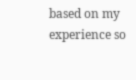based on my experience so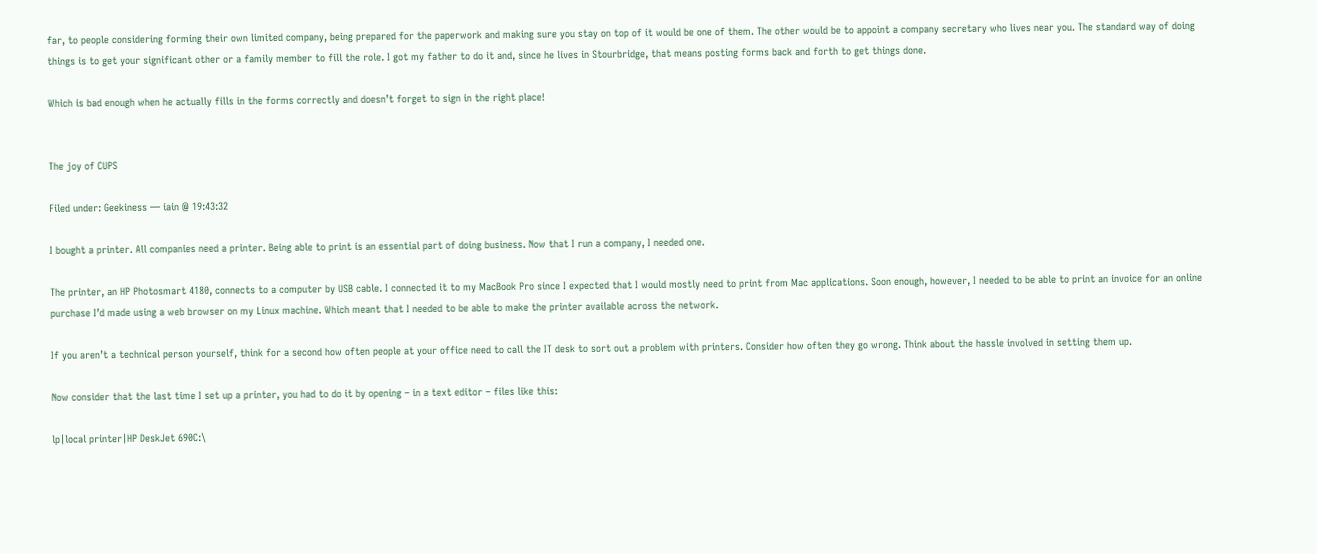far, to people considering forming their own limited company, being prepared for the paperwork and making sure you stay on top of it would be one of them. The other would be to appoint a company secretary who lives near you. The standard way of doing things is to get your significant other or a family member to fill the role. I got my father to do it and, since he lives in Stourbridge, that means posting forms back and forth to get things done.

Which is bad enough when he actually fills in the forms correctly and doesn’t forget to sign in the right place!


The joy of CUPS

Filed under: Geekiness — iain @ 19:43:32

I bought a printer. All companies need a printer. Being able to print is an essential part of doing business. Now that I run a company, I needed one.

The printer, an HP Photosmart 4180, connects to a computer by USB cable. I connected it to my MacBook Pro since I expected that I would mostly need to print from Mac applications. Soon enough, however, I needed to be able to print an invoice for an online purchase I’d made using a web browser on my Linux machine. Which meant that I needed to be able to make the printer available across the network.

If you aren’t a technical person yourself, think for a second how often people at your office need to call the IT desk to sort out a problem with printers. Consider how often they go wrong. Think about the hassle involved in setting them up.

Now consider that the last time I set up a printer, you had to do it by opening – in a text editor – files like this:

lp|local printer|HP DeskJet 690C:\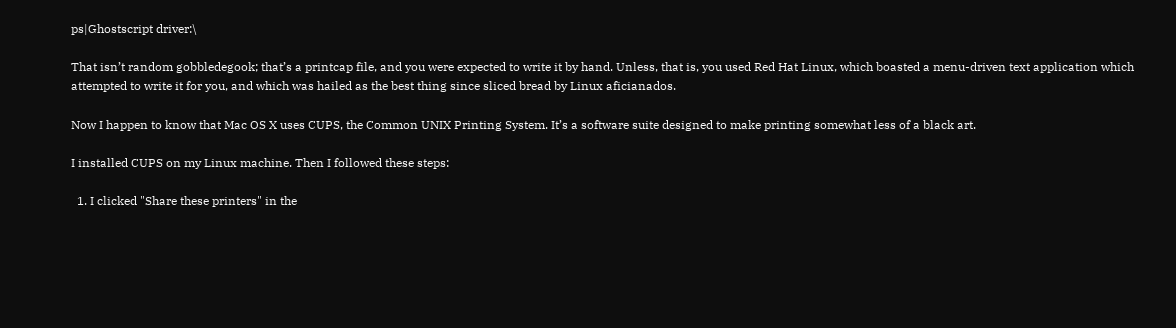ps|Ghostscript driver:\

That isn’t random gobbledegook; that’s a printcap file, and you were expected to write it by hand. Unless, that is, you used Red Hat Linux, which boasted a menu-driven text application which attempted to write it for you, and which was hailed as the best thing since sliced bread by Linux aficianados.

Now I happen to know that Mac OS X uses CUPS, the Common UNIX Printing System. It’s a software suite designed to make printing somewhat less of a black art.

I installed CUPS on my Linux machine. Then I followed these steps:

  1. I clicked "Share these printers" in the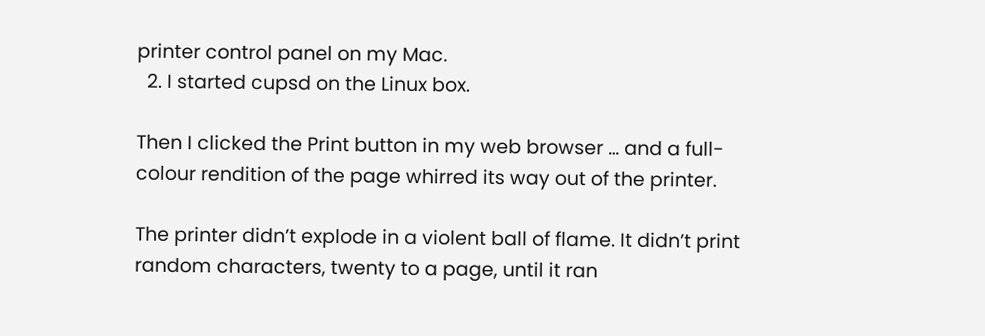printer control panel on my Mac.
  2. I started cupsd on the Linux box.

Then I clicked the Print button in my web browser … and a full-colour rendition of the page whirred its way out of the printer.

The printer didn’t explode in a violent ball of flame. It didn’t print random characters, twenty to a page, until it ran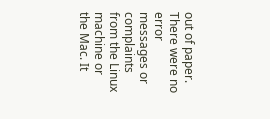out of paper. There were no error messages or complaints from the Linux machine or the Mac. It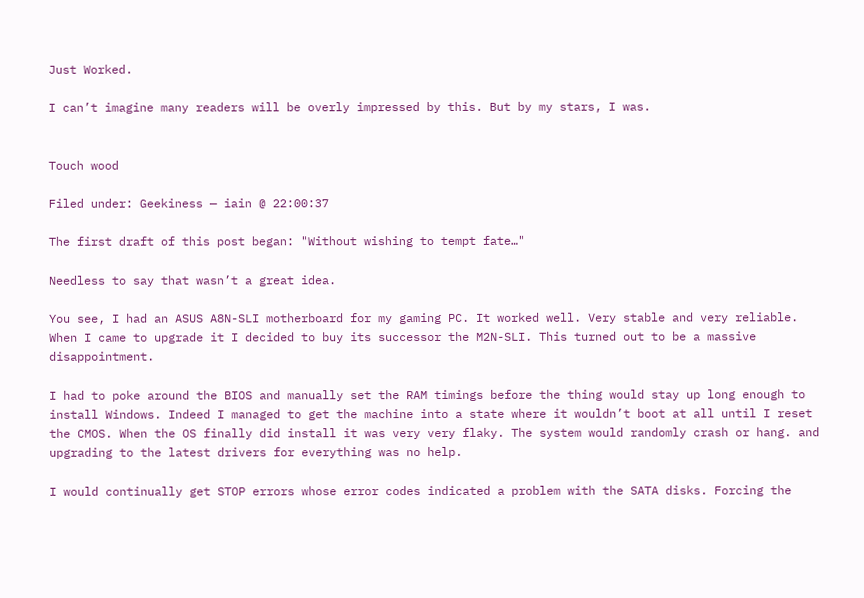Just Worked.

I can’t imagine many readers will be overly impressed by this. But by my stars, I was.


Touch wood

Filed under: Geekiness — iain @ 22:00:37

The first draft of this post began: "Without wishing to tempt fate…"

Needless to say that wasn’t a great idea.

You see, I had an ASUS A8N-SLI motherboard for my gaming PC. It worked well. Very stable and very reliable. When I came to upgrade it I decided to buy its successor the M2N-SLI. This turned out to be a massive disappointment.

I had to poke around the BIOS and manually set the RAM timings before the thing would stay up long enough to install Windows. Indeed I managed to get the machine into a state where it wouldn’t boot at all until I reset the CMOS. When the OS finally did install it was very very flaky. The system would randomly crash or hang. and upgrading to the latest drivers for everything was no help.

I would continually get STOP errors whose error codes indicated a problem with the SATA disks. Forcing the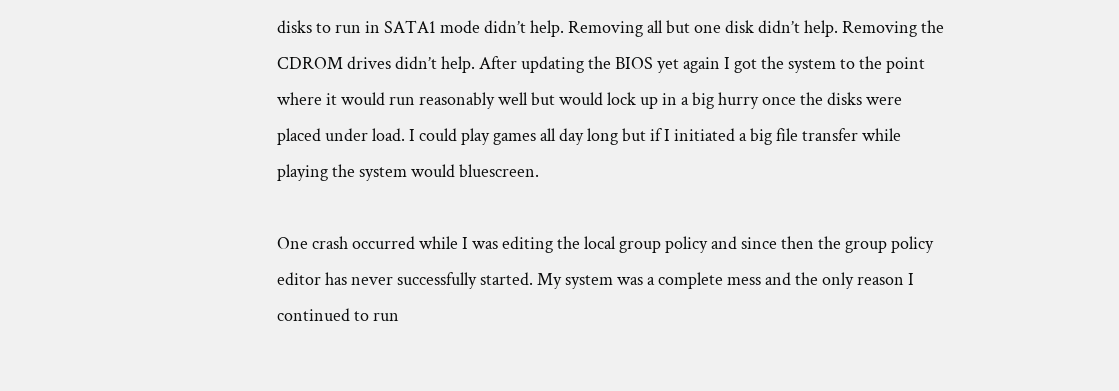disks to run in SATA1 mode didn’t help. Removing all but one disk didn’t help. Removing the CDROM drives didn’t help. After updating the BIOS yet again I got the system to the point where it would run reasonably well but would lock up in a big hurry once the disks were placed under load. I could play games all day long but if I initiated a big file transfer while playing the system would bluescreen.

One crash occurred while I was editing the local group policy and since then the group policy editor has never successfully started. My system was a complete mess and the only reason I continued to run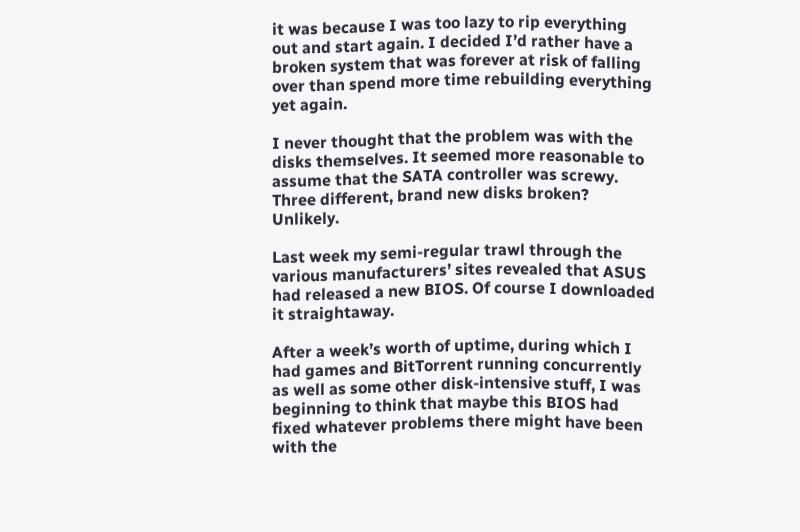it was because I was too lazy to rip everything out and start again. I decided I’d rather have a broken system that was forever at risk of falling over than spend more time rebuilding everything yet again.

I never thought that the problem was with the disks themselves. It seemed more reasonable to assume that the SATA controller was screwy. Three different, brand new disks broken? Unlikely.

Last week my semi-regular trawl through the various manufacturers’ sites revealed that ASUS had released a new BIOS. Of course I downloaded it straightaway.

After a week’s worth of uptime, during which I had games and BitTorrent running concurrently as well as some other disk-intensive stuff, I was beginning to think that maybe this BIOS had fixed whatever problems there might have been with the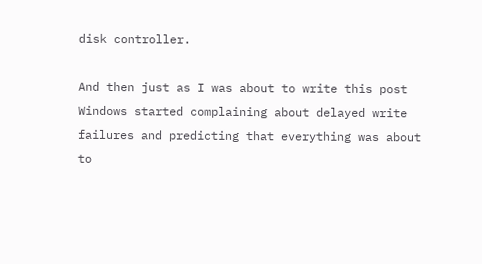disk controller.

And then just as I was about to write this post Windows started complaining about delayed write failures and predicting that everything was about to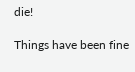die!

Things have been fine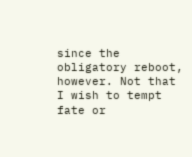since the obligatory reboot, however. Not that I wish to tempt fate or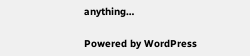anything…

Powered by WordPress